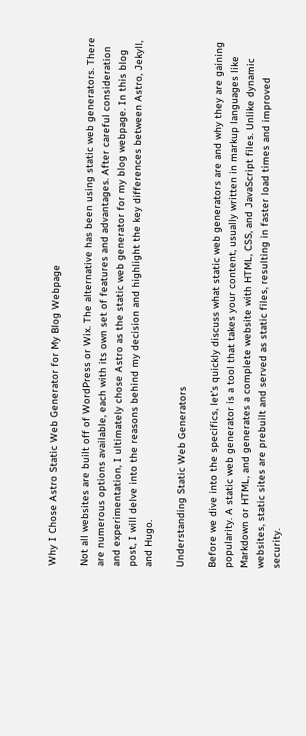Why I Chose Astro Static Web Generator for My Blog Webpage

Not all websites are built off of WordPress or Wix. The alternative has been using static web generators. There are numerous options available, each with its own set of features and advantages. After careful consideration and experimentation, I ultimately chose Astro as the static web generator for my blog webpage. In this blog post, I will delve into the reasons behind my decision and highlight the key differences between Astro, Jekyll, and Hugo.

Understanding Static Web Generators

Before we dive into the specifics, let’s quickly discuss what static web generators are and why they are gaining popularity. A static web generator is a tool that takes your content, usually written in markup languages like Markdown or HTML, and generates a complete website with HTML, CSS, and JavaScript files. Unlike dynamic websites, static sites are prebuilt and served as static files, resulting in faster load times and improved security.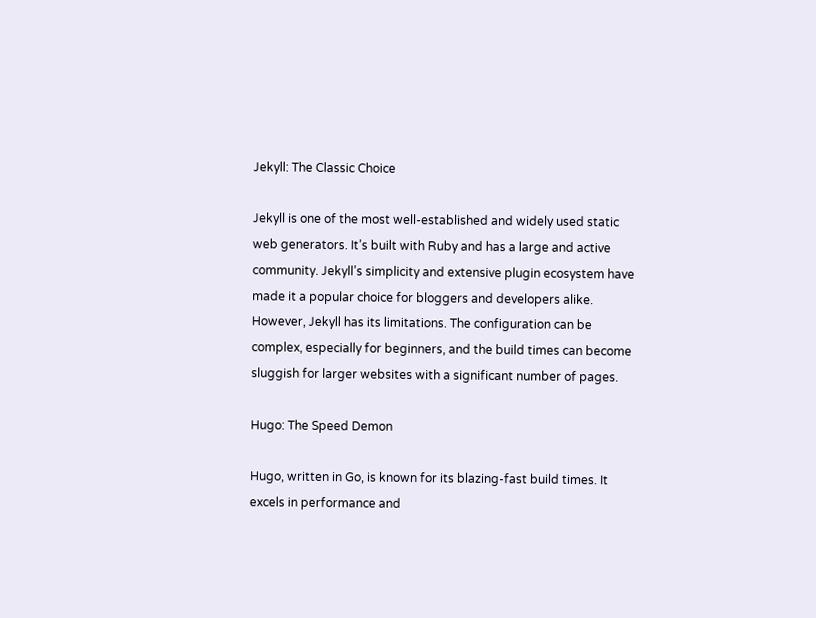Jekyll: The Classic Choice

Jekyll is one of the most well-established and widely used static web generators. It’s built with Ruby and has a large and active community. Jekyll’s simplicity and extensive plugin ecosystem have made it a popular choice for bloggers and developers alike. However, Jekyll has its limitations. The configuration can be complex, especially for beginners, and the build times can become sluggish for larger websites with a significant number of pages.

Hugo: The Speed Demon

Hugo, written in Go, is known for its blazing-fast build times. It excels in performance and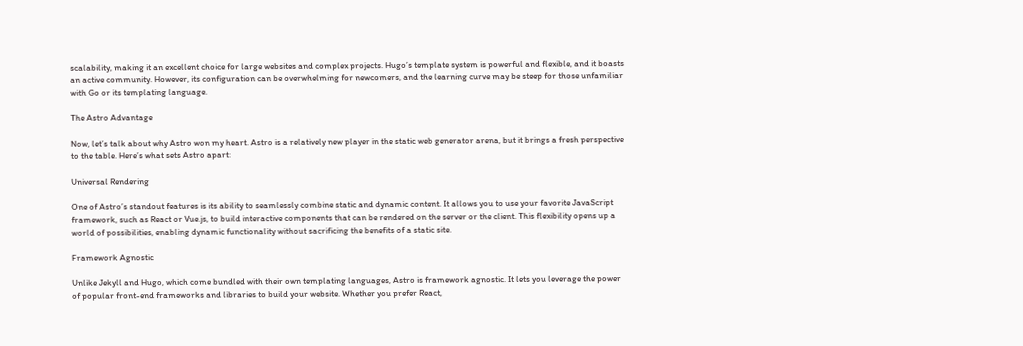scalability, making it an excellent choice for large websites and complex projects. Hugo’s template system is powerful and flexible, and it boasts an active community. However, its configuration can be overwhelming for newcomers, and the learning curve may be steep for those unfamiliar with Go or its templating language.

The Astro Advantage

Now, let’s talk about why Astro won my heart. Astro is a relatively new player in the static web generator arena, but it brings a fresh perspective to the table. Here’s what sets Astro apart:

Universal Rendering

One of Astro’s standout features is its ability to seamlessly combine static and dynamic content. It allows you to use your favorite JavaScript framework, such as React or Vue.js, to build interactive components that can be rendered on the server or the client. This flexibility opens up a world of possibilities, enabling dynamic functionality without sacrificing the benefits of a static site.

Framework Agnostic

Unlike Jekyll and Hugo, which come bundled with their own templating languages, Astro is framework agnostic. It lets you leverage the power of popular front-end frameworks and libraries to build your website. Whether you prefer React,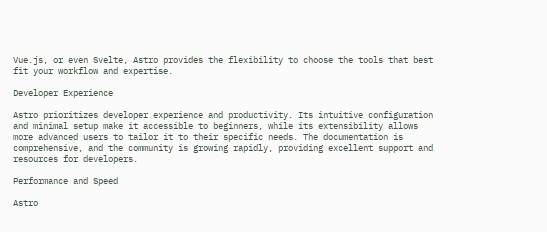Vue.js, or even Svelte, Astro provides the flexibility to choose the tools that best fit your workflow and expertise.

Developer Experience

Astro prioritizes developer experience and productivity. Its intuitive configuration and minimal setup make it accessible to beginners, while its extensibility allows more advanced users to tailor it to their specific needs. The documentation is comprehensive, and the community is growing rapidly, providing excellent support and resources for developers.

Performance and Speed

Astro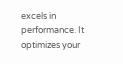excels in performance. It optimizes your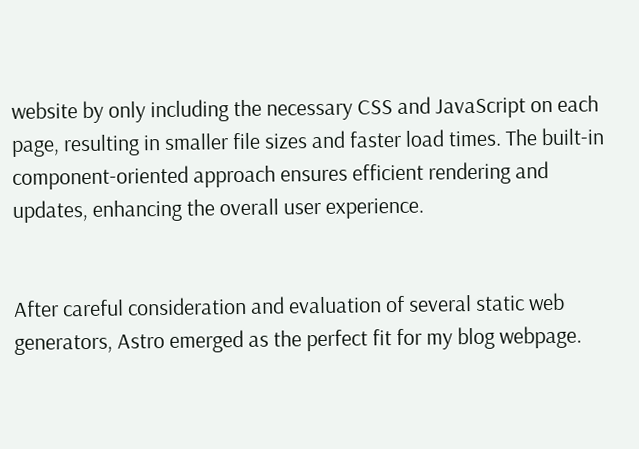website by only including the necessary CSS and JavaScript on each page, resulting in smaller file sizes and faster load times. The built-in component-oriented approach ensures efficient rendering and updates, enhancing the overall user experience.


After careful consideration and evaluation of several static web generators, Astro emerged as the perfect fit for my blog webpage.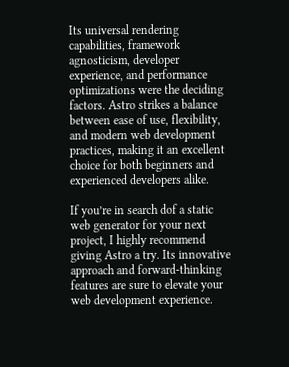Its universal rendering capabilities, framework agnosticism, developer experience, and performance optimizations were the deciding factors. Astro strikes a balance between ease of use, flexibility, and modern web development practices, making it an excellent choice for both beginners and experienced developers alike.

If you’re in search dof a static web generator for your next project, I highly recommend giving Astro a try. Its innovative approach and forward-thinking features are sure to elevate your web development experience.